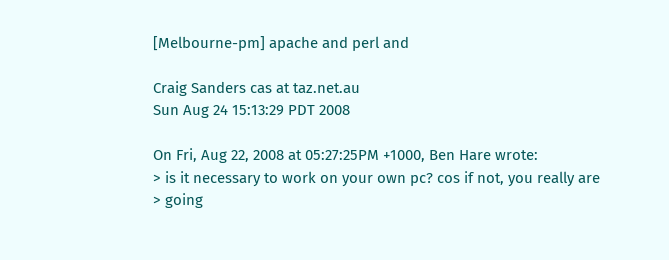[Melbourne-pm] apache and perl and

Craig Sanders cas at taz.net.au
Sun Aug 24 15:13:29 PDT 2008

On Fri, Aug 22, 2008 at 05:27:25PM +1000, Ben Hare wrote:
> is it necessary to work on your own pc? cos if not, you really are
> going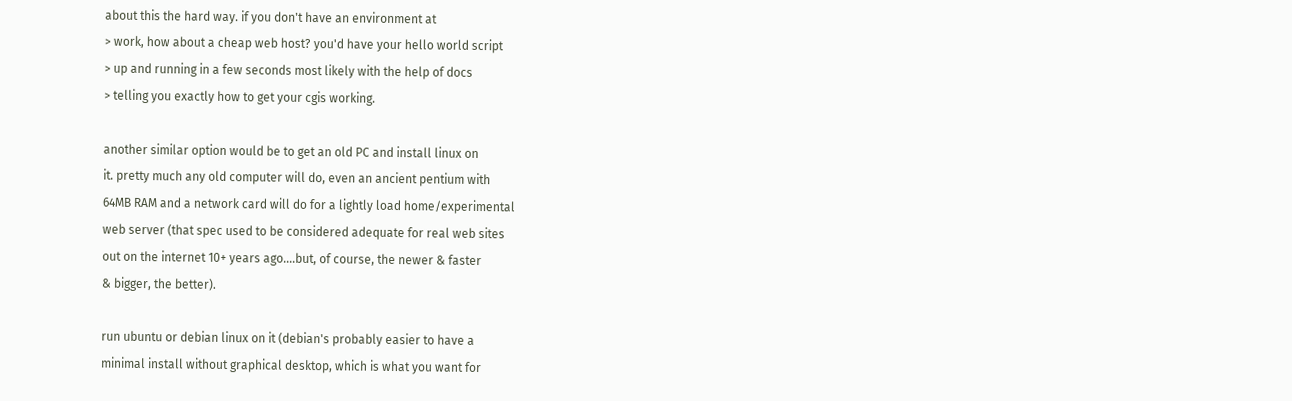about this the hard way. if you don't have an environment at
> work, how about a cheap web host? you'd have your hello world script
> up and running in a few seconds most likely with the help of docs
> telling you exactly how to get your cgis working.

another similar option would be to get an old PC and install linux on
it. pretty much any old computer will do, even an ancient pentium with
64MB RAM and a network card will do for a lightly load home/experimental
web server (that spec used to be considered adequate for real web sites
out on the internet 10+ years ago....but, of course, the newer & faster
& bigger, the better).

run ubuntu or debian linux on it (debian's probably easier to have a
minimal install without graphical desktop, which is what you want for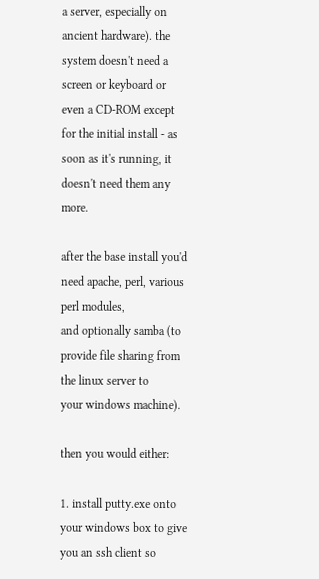a server, especially on ancient hardware). the system doesn't need a
screen or keyboard or even a CD-ROM except for the initial install - as
soon as it's running, it doesn't need them any more.

after the base install you'd need apache, perl, various perl modules,
and optionally samba (to provide file sharing from the linux server to
your windows machine).

then you would either:

1. install putty.exe onto your windows box to give you an ssh client so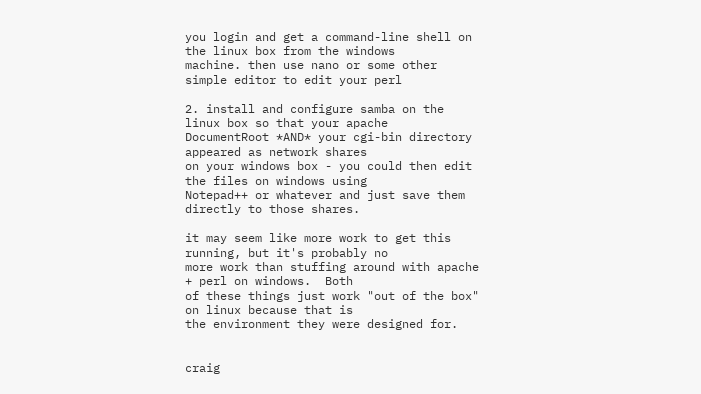you login and get a command-line shell on the linux box from the windows
machine. then use nano or some other simple editor to edit your perl

2. install and configure samba on the linux box so that your apache
DocumentRoot *AND* your cgi-bin directory appeared as network shares
on your windows box - you could then edit the files on windows using
Notepad++ or whatever and just save them directly to those shares.

it may seem like more work to get this running, but it's probably no
more work than stuffing around with apache + perl on windows.  Both
of these things just work "out of the box" on linux because that is
the environment they were designed for.


craig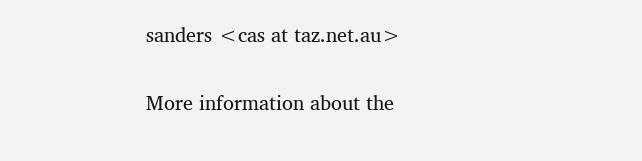sanders <cas at taz.net.au>

More information about the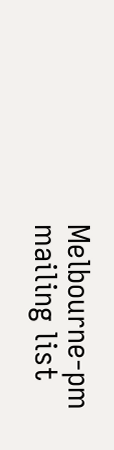Melbourne-pm mailing list